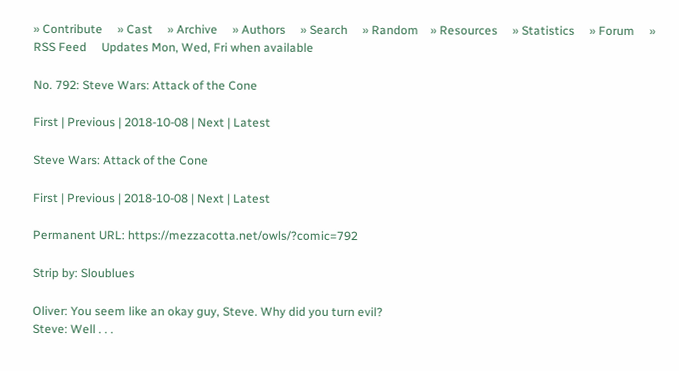» Contribute     » Cast     » Archive     » Authors     » Search     » Random    » Resources     » Statistics     » Forum     » RSS Feed     Updates Mon, Wed, Fri when available

No. 792: Steve Wars: Attack of the Cone

First | Previous | 2018-10-08 | Next | Latest

Steve Wars: Attack of the Cone

First | Previous | 2018-10-08 | Next | Latest

Permanent URL: https://mezzacotta.net/owls/?comic=792

Strip by: Sloublues

Oliver: You seem like an okay guy, Steve. Why did you turn evil?
Steve: Well . . .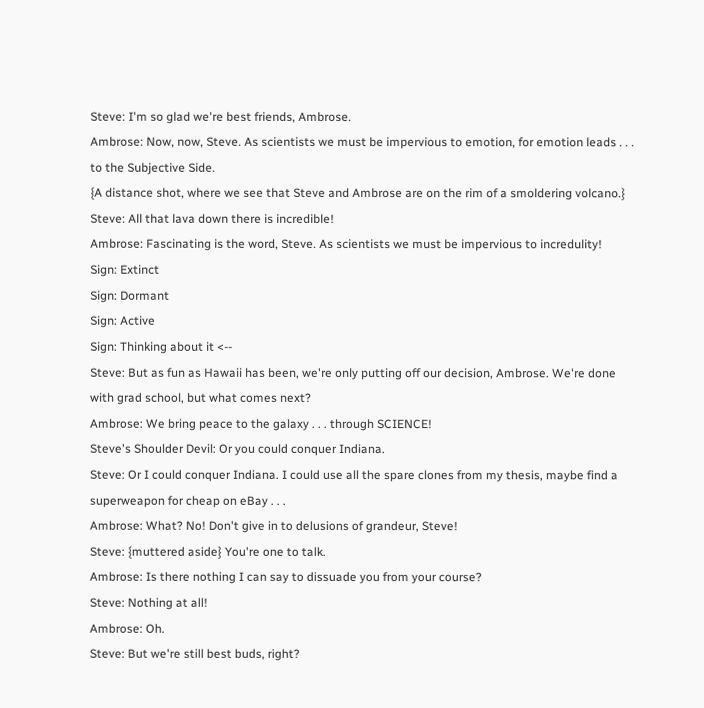Steve: I'm so glad we're best friends, Ambrose.
Ambrose: Now, now, Steve. As scientists we must be impervious to emotion, for emotion leads . . . to the Subjective Side.
{A distance shot, where we see that Steve and Ambrose are on the rim of a smoldering volcano.}
Steve: All that lava down there is incredible!
Ambrose: Fascinating is the word, Steve. As scientists we must be impervious to incredulity!
Sign: Extinct
Sign: Dormant
Sign: Active
Sign: Thinking about it <--
Steve: But as fun as Hawaii has been, we're only putting off our decision, Ambrose. We're done with grad school, but what comes next?
Ambrose: We bring peace to the galaxy . . . through SCIENCE!
Steve's Shoulder Devil: Or you could conquer Indiana.
Steve: Or I could conquer Indiana. I could use all the spare clones from my thesis, maybe find a superweapon for cheap on eBay . . .
Ambrose: What? No! Don't give in to delusions of grandeur, Steve!
Steve: {muttered aside} You're one to talk.
Ambrose: Is there nothing I can say to dissuade you from your course?
Steve: Nothing at all!
Ambrose: Oh.
Steve: But we're still best buds, right?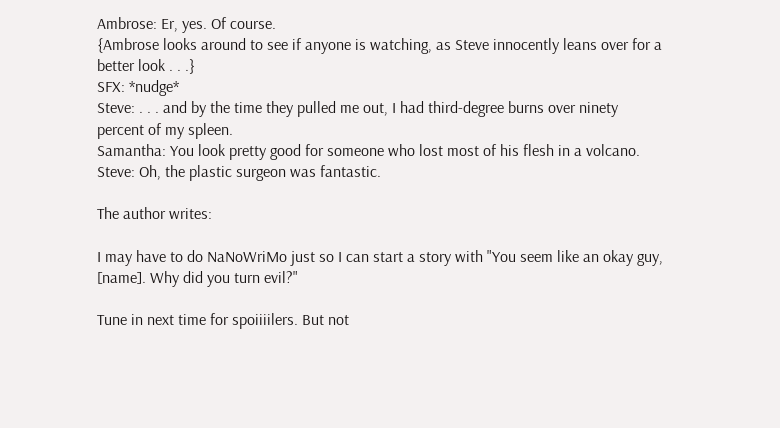Ambrose: Er, yes. Of course.
{Ambrose looks around to see if anyone is watching, as Steve innocently leans over for a better look . . .}
SFX: *nudge*
Steve: . . . and by the time they pulled me out, I had third-degree burns over ninety percent of my spleen.
Samantha: You look pretty good for someone who lost most of his flesh in a volcano.
Steve: Oh, the plastic surgeon was fantastic.

The author writes:

I may have to do NaNoWriMo just so I can start a story with "You seem like an okay guy, [name]. Why did you turn evil?"

Tune in next time for spoiiiilers. But not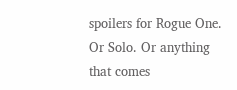spoilers for Rogue One. Or Solo. Or anything that comes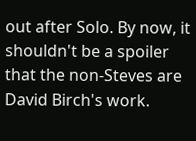out after Solo. By now, it shouldn't be a spoiler that the non-Steves are David Birch's work.